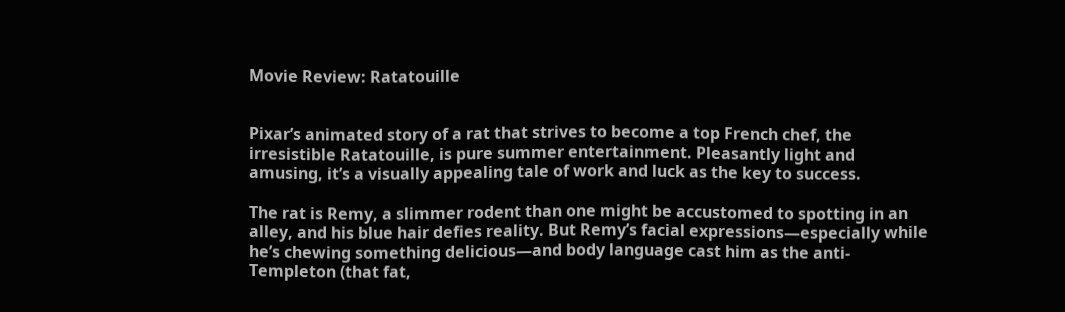Movie Review: Ratatouille


Pixar’s animated story of a rat that strives to become a top French chef, the irresistible Ratatouille, is pure summer entertainment. Pleasantly light and amusing, it’s a visually appealing tale of work and luck as the key to success.

The rat is Remy, a slimmer rodent than one might be accustomed to spotting in an alley, and his blue hair defies reality. But Remy’s facial expressions—especially while he’s chewing something delicious—and body language cast him as the anti-Templeton (that fat,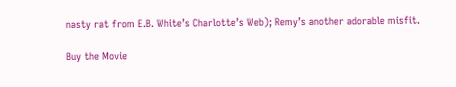nasty rat from E.B. White’s Charlotte’s Web); Remy’s another adorable misfit.

Buy the Movie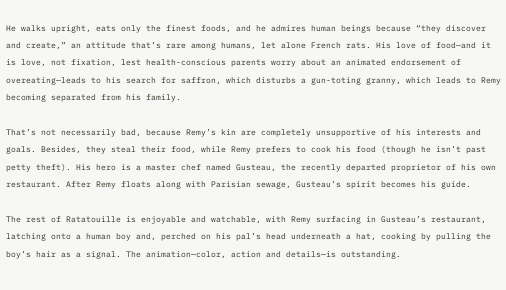He walks upright, eats only the finest foods, and he admires human beings because “they discover and create,” an attitude that’s rare among humans, let alone French rats. His love of food—and it is love, not fixation, lest health-conscious parents worry about an animated endorsement of overeating—leads to his search for saffron, which disturbs a gun-toting granny, which leads to Remy becoming separated from his family.

That’s not necessarily bad, because Remy’s kin are completely unsupportive of his interests and goals. Besides, they steal their food, while Remy prefers to cook his food (though he isn’t past petty theft). His hero is a master chef named Gusteau, the recently departed proprietor of his own restaurant. After Remy floats along with Parisian sewage, Gusteau’s spirit becomes his guide.

The rest of Ratatouille is enjoyable and watchable, with Remy surfacing in Gusteau’s restaurant, latching onto a human boy and, perched on his pal’s head underneath a hat, cooking by pulling the boy’s hair as a signal. The animation—color, action and details—is outstanding.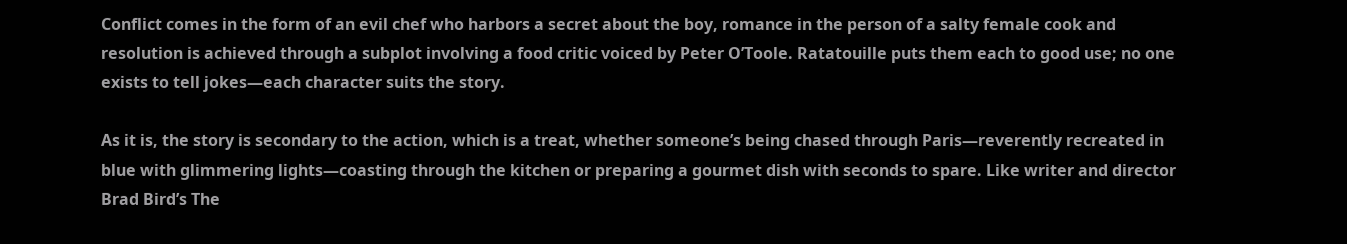Conflict comes in the form of an evil chef who harbors a secret about the boy, romance in the person of a salty female cook and resolution is achieved through a subplot involving a food critic voiced by Peter O’Toole. Ratatouille puts them each to good use; no one exists to tell jokes—each character suits the story.

As it is, the story is secondary to the action, which is a treat, whether someone’s being chased through Paris—reverently recreated in blue with glimmering lights—coasting through the kitchen or preparing a gourmet dish with seconds to spare. Like writer and director Brad Bird’s The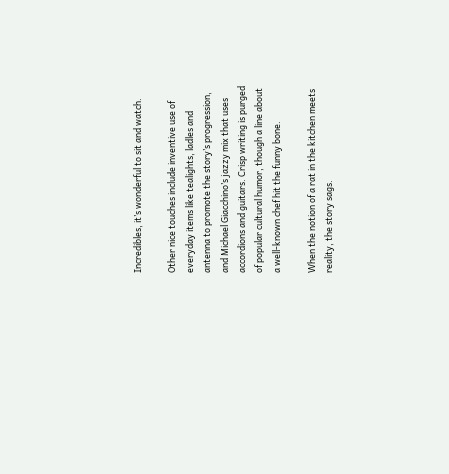Incredibles, it’s wonderful to sit and watch.

Other nice touches include inventive use of everyday items like tealights, ladles and antenna to promote the story’s progression, and Michael Giacchino’s jazzy mix that uses accordions and guitars. Crisp writing is purged of popular cultural humor, though a line about a well-known chef hit the funny bone.

When the notion of a rat in the kitchen meets reality, the story sags.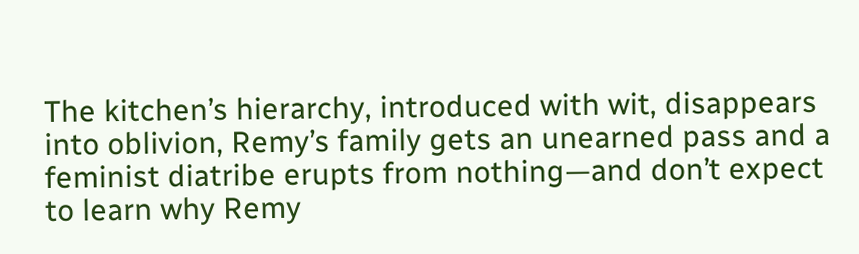The kitchen’s hierarchy, introduced with wit, disappears into oblivion, Remy’s family gets an unearned pass and a feminist diatribe erupts from nothing—and don’t expect to learn why Remy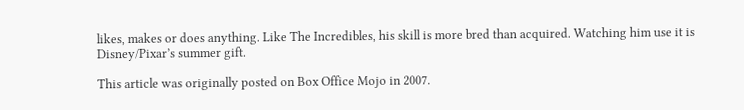likes, makes or does anything. Like The Incredibles, his skill is more bred than acquired. Watching him use it is Disney/Pixar’s summer gift.

This article was originally posted on Box Office Mojo in 2007.